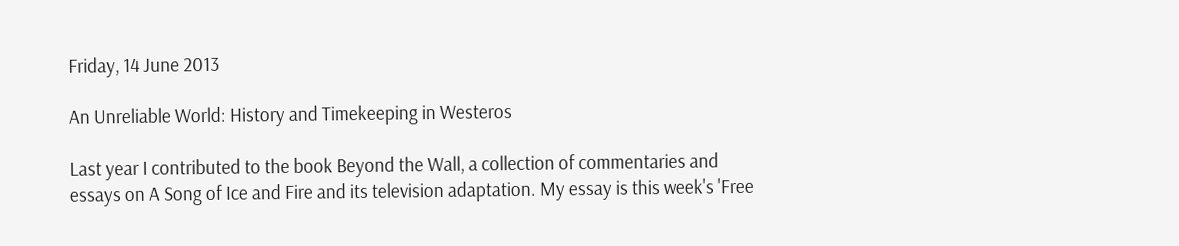Friday, 14 June 2013

An Unreliable World: History and Timekeeping in Westeros

Last year I contributed to the book Beyond the Wall, a collection of commentaries and essays on A Song of Ice and Fire and its television adaptation. My essay is this week's 'Free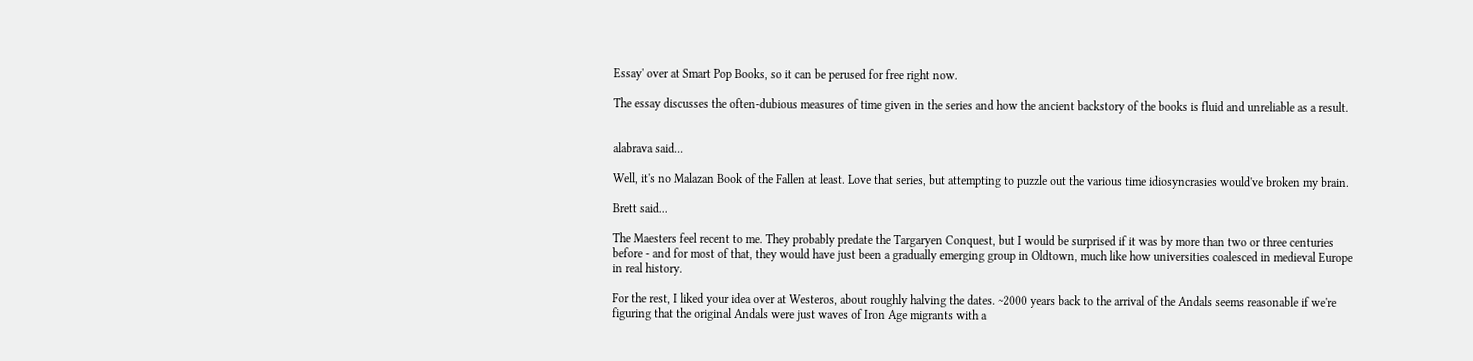Essay' over at Smart Pop Books, so it can be perused for free right now.

The essay discusses the often-dubious measures of time given in the series and how the ancient backstory of the books is fluid and unreliable as a result.


alabrava said...

Well, it's no Malazan Book of the Fallen at least. Love that series, but attempting to puzzle out the various time idiosyncrasies would've broken my brain.

Brett said...

The Maesters feel recent to me. They probably predate the Targaryen Conquest, but I would be surprised if it was by more than two or three centuries before - and for most of that, they would have just been a gradually emerging group in Oldtown, much like how universities coalesced in medieval Europe in real history.

For the rest, I liked your idea over at Westeros, about roughly halving the dates. ~2000 years back to the arrival of the Andals seems reasonable if we're figuring that the original Andals were just waves of Iron Age migrants with a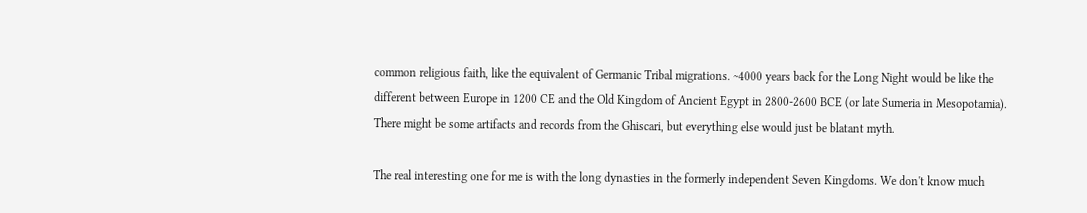common religious faith, like the equivalent of Germanic Tribal migrations. ~4000 years back for the Long Night would be like the different between Europe in 1200 CE and the Old Kingdom of Ancient Egypt in 2800-2600 BCE (or late Sumeria in Mesopotamia). There might be some artifacts and records from the Ghiscari, but everything else would just be blatant myth.

The real interesting one for me is with the long dynasties in the formerly independent Seven Kingdoms. We don't know much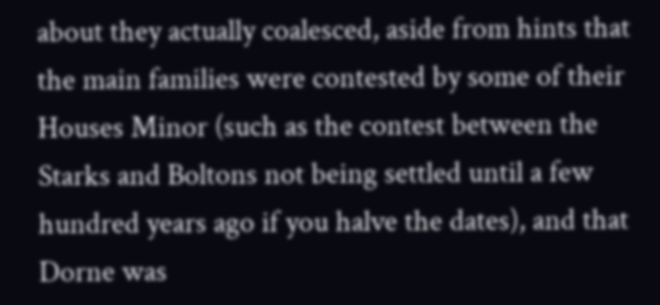about they actually coalesced, aside from hints that the main families were contested by some of their Houses Minor (such as the contest between the Starks and Boltons not being settled until a few hundred years ago if you halve the dates), and that Dorne was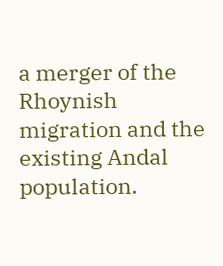a merger of the Rhoynish migration and the existing Andal population.